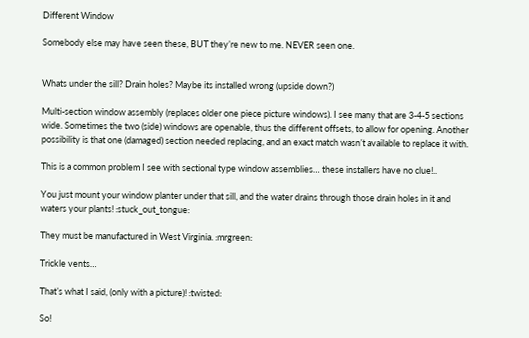Different Window

Somebody else may have seen these, BUT they’re new to me. NEVER seen one.


Whats under the sill? Drain holes? Maybe its installed wrong (upside down?)

Multi-section window assembly (replaces older one piece picture windows). I see many that are 3-4-5 sections wide. Sometimes the two (side) windows are openable, thus the different offsets, to allow for opening. Another possibility is that one (damaged) section needed replacing, and an exact match wasn’t available to replace it with.

This is a common problem I see with sectional type window assemblies… these installers have no clue!..

You just mount your window planter under that sill, and the water drains through those drain holes in it and waters your plants! :stuck_out_tongue:

They must be manufactured in West Virginia. :mrgreen:

Trickle vents…

That’s what I said, (only with a picture)! :twisted:

So!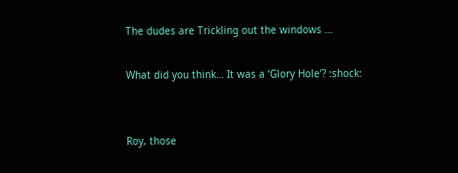The dudes are Trickling out the windows …

What did you think… It was a ‘Glory Hole’? :shock:


Roy, those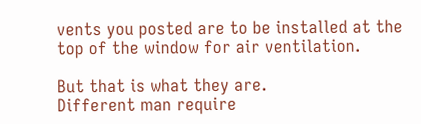vents you posted are to be installed at the top of the window for air ventilation.

But that is what they are.
Different man require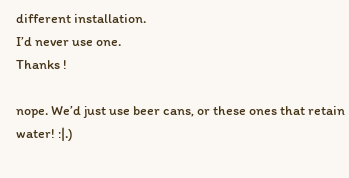different installation.
I’d never use one.
Thanks !

nope. We’d just use beer cans, or these ones that retain water! :|.)